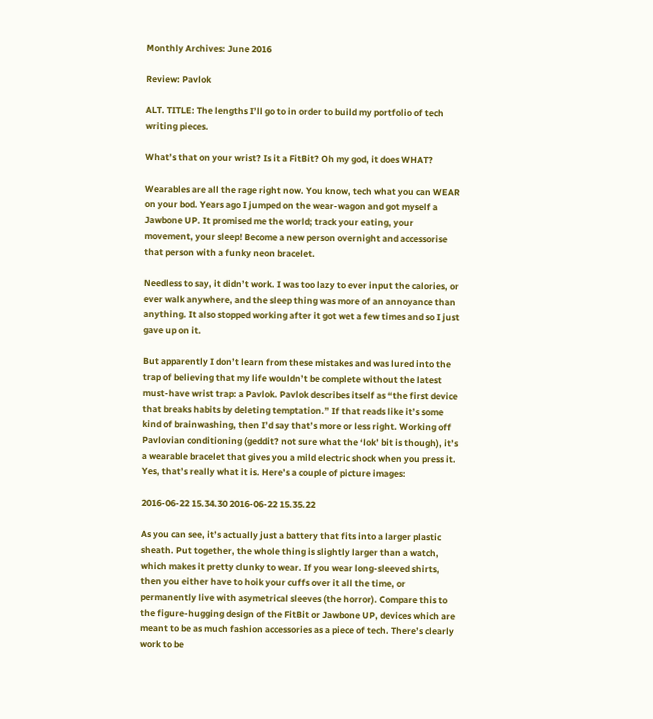Monthly Archives: June 2016

Review: Pavlok

ALT. TITLE: The lengths I’ll go to in order to build my portfolio of tech writing pieces.

What’s that on your wrist? Is it a FitBit? Oh my god, it does WHAT?

Wearables are all the rage right now. You know, tech what you can WEAR on your bod. Years ago I jumped on the wear-wagon and got myself a Jawbone UP. It promised me the world; track your eating, your movement, your sleep! Become a new person overnight and accessorise that person with a funky neon bracelet.

Needless to say, it didn’t work. I was too lazy to ever input the calories, or ever walk anywhere, and the sleep thing was more of an annoyance than anything. It also stopped working after it got wet a few times and so I just gave up on it.

But apparently I don’t learn from these mistakes and was lured into the trap of believing that my life wouldn’t be complete without the latest must-have wrist trap: a Pavlok. Pavlok describes itself as “the first device that breaks habits by deleting temptation.” If that reads like it’s some kind of brainwashing, then I’d say that’s more or less right. Working off Pavlovian conditioning (geddit? not sure what the ‘lok’ bit is though), it’s a wearable bracelet that gives you a mild electric shock when you press it. Yes, that’s really what it is. Here’s a couple of picture images:

2016-06-22 15.34.30 2016-06-22 15.35.22

As you can see, it’s actually just a battery that fits into a larger plastic sheath. Put together, the whole thing is slightly larger than a watch, which makes it pretty clunky to wear. If you wear long-sleeved shirts, then you either have to hoik your cuffs over it all the time, or permanently live with asymetrical sleeves (the horror). Compare this to the figure-hugging design of the FitBit or Jawbone UP, devices which are meant to be as much fashion accessories as a piece of tech. There’s clearly work to be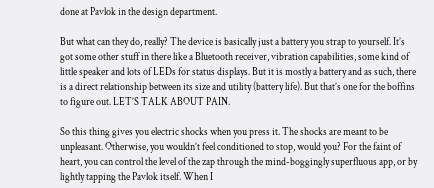done at Pavlok in the design department.

But what can they do, really? The device is basically just a battery you strap to yourself. It’s got some other stuff in there like a Bluetooth receiver, vibration capabilities, some kind of little speaker and lots of LEDs for status displays. But it is mostly a battery and as such, there is a direct relationship between its size and utility (battery life). But that’s one for the boffins to figure out. LET’S TALK ABOUT PAIN.

So this thing gives you electric shocks when you press it. The shocks are meant to be unpleasant. Otherwise, you wouldn’t feel conditioned to stop, would you? For the faint of heart, you can control the level of the zap through the mind-boggingly superfluous app, or by lightly tapping the Pavlok itself. When I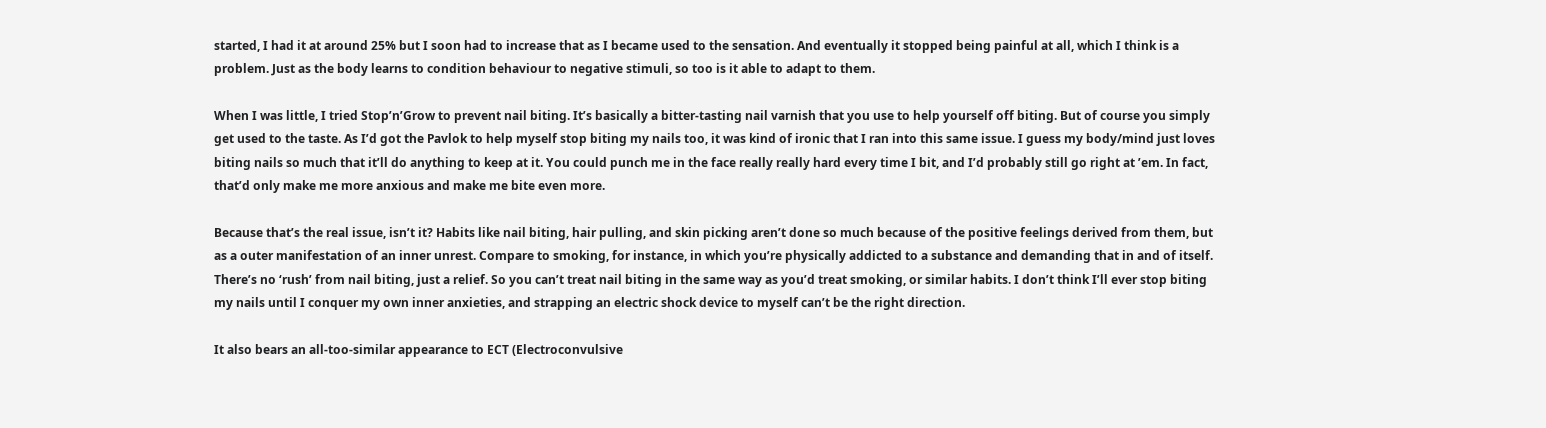started, I had it at around 25% but I soon had to increase that as I became used to the sensation. And eventually it stopped being painful at all, which I think is a problem. Just as the body learns to condition behaviour to negative stimuli, so too is it able to adapt to them.

When I was little, I tried Stop’n’Grow to prevent nail biting. It’s basically a bitter-tasting nail varnish that you use to help yourself off biting. But of course you simply get used to the taste. As I’d got the Pavlok to help myself stop biting my nails too, it was kind of ironic that I ran into this same issue. I guess my body/mind just loves biting nails so much that it’ll do anything to keep at it. You could punch me in the face really really hard every time I bit, and I’d probably still go right at ’em. In fact, that’d only make me more anxious and make me bite even more.

Because that’s the real issue, isn’t it? Habits like nail biting, hair pulling, and skin picking aren’t done so much because of the positive feelings derived from them, but as a outer manifestation of an inner unrest. Compare to smoking, for instance, in which you’re physically addicted to a substance and demanding that in and of itself. There’s no ‘rush’ from nail biting, just a relief. So you can’t treat nail biting in the same way as you’d treat smoking, or similar habits. I don’t think I’ll ever stop biting my nails until I conquer my own inner anxieties, and strapping an electric shock device to myself can’t be the right direction.

It also bears an all-too-similar appearance to ECT (Electroconvulsive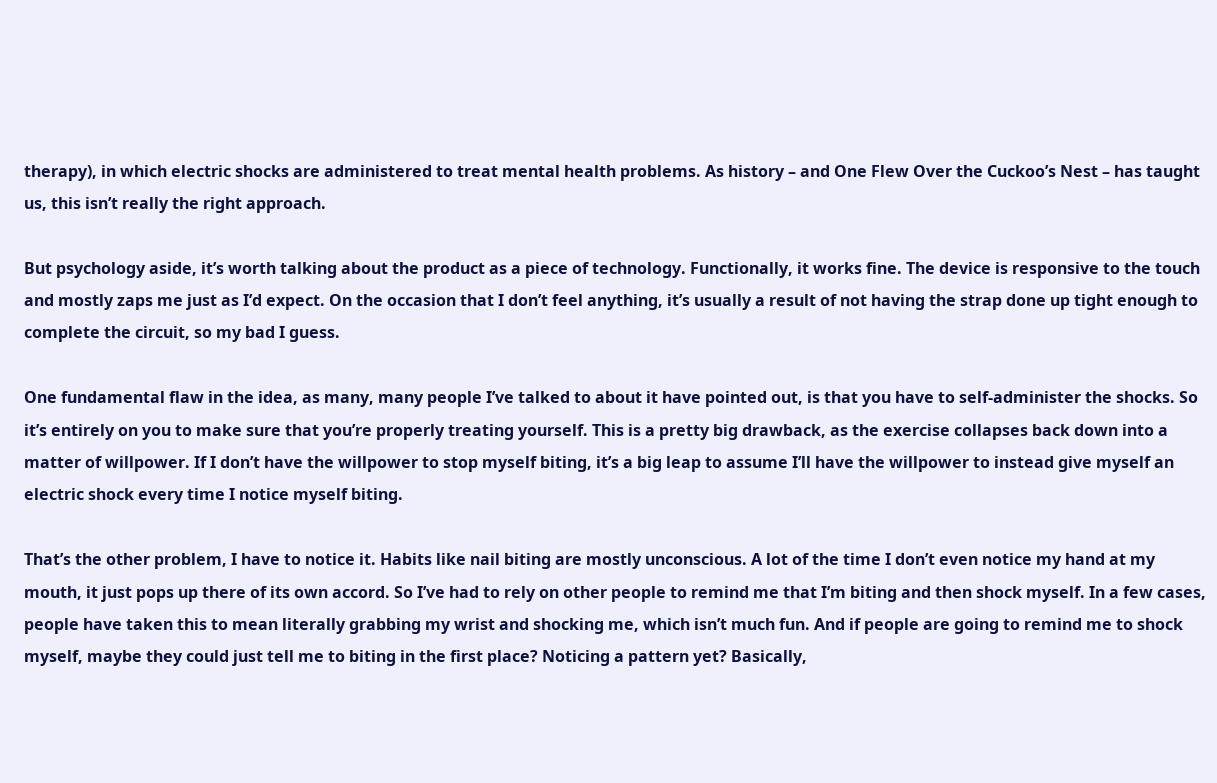therapy), in which electric shocks are administered to treat mental health problems. As history – and One Flew Over the Cuckoo’s Nest – has taught us, this isn’t really the right approach.

But psychology aside, it’s worth talking about the product as a piece of technology. Functionally, it works fine. The device is responsive to the touch and mostly zaps me just as I’d expect. On the occasion that I don’t feel anything, it’s usually a result of not having the strap done up tight enough to complete the circuit, so my bad I guess.

One fundamental flaw in the idea, as many, many people I’ve talked to about it have pointed out, is that you have to self-administer the shocks. So it’s entirely on you to make sure that you’re properly treating yourself. This is a pretty big drawback, as the exercise collapses back down into a matter of willpower. If I don’t have the willpower to stop myself biting, it’s a big leap to assume I’ll have the willpower to instead give myself an electric shock every time I notice myself biting.

That’s the other problem, I have to notice it. Habits like nail biting are mostly unconscious. A lot of the time I don’t even notice my hand at my mouth, it just pops up there of its own accord. So I’ve had to rely on other people to remind me that I’m biting and then shock myself. In a few cases, people have taken this to mean literally grabbing my wrist and shocking me, which isn’t much fun. And if people are going to remind me to shock myself, maybe they could just tell me to biting in the first place? Noticing a pattern yet? Basically,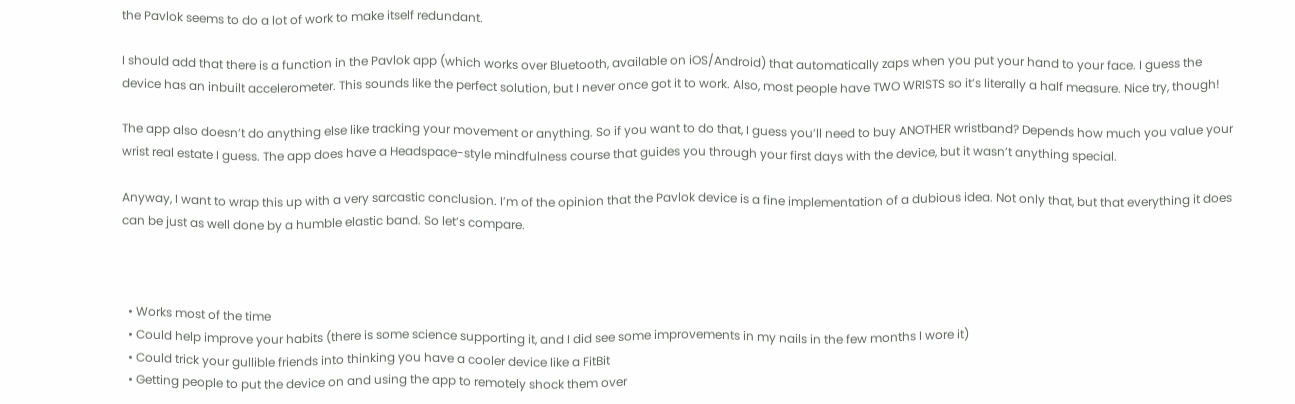the Pavlok seems to do a lot of work to make itself redundant.

I should add that there is a function in the Pavlok app (which works over Bluetooth, available on iOS/Android) that automatically zaps when you put your hand to your face. I guess the device has an inbuilt accelerometer. This sounds like the perfect solution, but I never once got it to work. Also, most people have TWO WRISTS so it’s literally a half measure. Nice try, though!

The app also doesn’t do anything else like tracking your movement or anything. So if you want to do that, I guess you’ll need to buy ANOTHER wristband? Depends how much you value your wrist real estate I guess. The app does have a Headspace-style mindfulness course that guides you through your first days with the device, but it wasn’t anything special.

Anyway, I want to wrap this up with a very sarcastic conclusion. I’m of the opinion that the Pavlok device is a fine implementation of a dubious idea. Not only that, but that everything it does can be just as well done by a humble elastic band. So let’s compare.



  • Works most of the time
  • Could help improve your habits (there is some science supporting it, and I did see some improvements in my nails in the few months I wore it)
  • Could trick your gullible friends into thinking you have a cooler device like a FitBit
  • Getting people to put the device on and using the app to remotely shock them over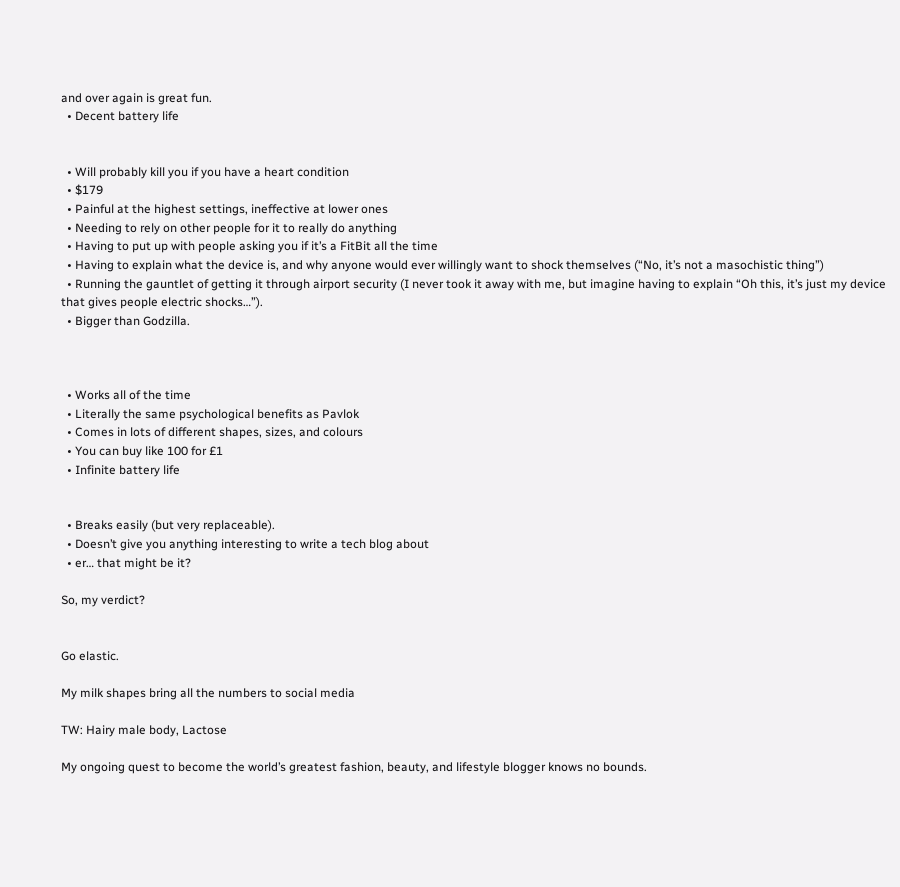and over again is great fun.
  • Decent battery life


  • Will probably kill you if you have a heart condition
  • $179
  • Painful at the highest settings, ineffective at lower ones
  • Needing to rely on other people for it to really do anything
  • Having to put up with people asking you if it’s a FitBit all the time
  • Having to explain what the device is, and why anyone would ever willingly want to shock themselves (“No, it’s not a masochistic thing”)
  • Running the gauntlet of getting it through airport security (I never took it away with me, but imagine having to explain “Oh this, it’s just my device that gives people electric shocks…”).
  • Bigger than Godzilla.



  • Works all of the time
  • Literally the same psychological benefits as Pavlok
  • Comes in lots of different shapes, sizes, and colours
  • You can buy like 100 for £1
  • Infinite battery life


  • Breaks easily (but very replaceable).
  • Doesn’t give you anything interesting to write a tech blog about
  • er… that might be it?

So, my verdict?


Go elastic.

My milk shapes bring all the numbers to social media

TW: Hairy male body, Lactose

My ongoing quest to become the world’s greatest fashion, beauty, and lifestyle blogger knows no bounds.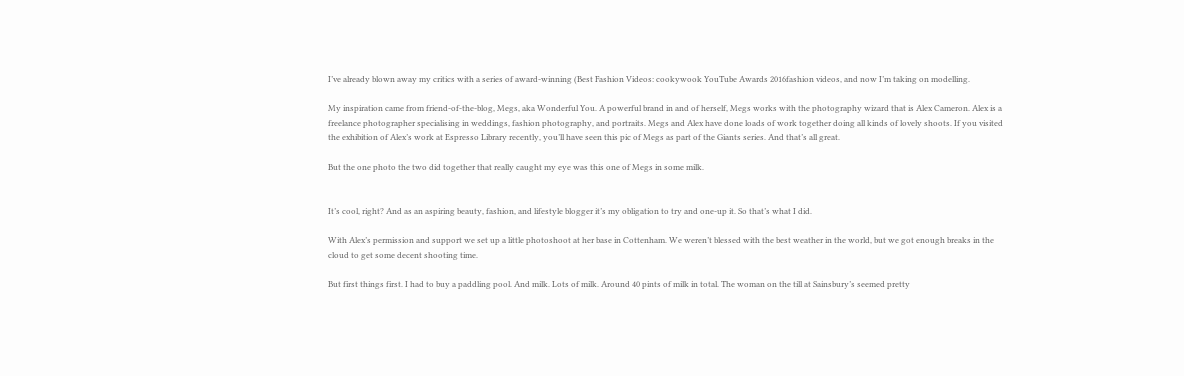I’ve already blown away my critics with a series of award-winning (Best Fashion Videos: cookywook YouTube Awards 2016fashion videos, and now I’m taking on modelling.

My inspiration came from friend-of-the-blog, Megs, aka Wonderful You. A powerful brand in and of herself, Megs works with the photography wizard that is Alex Cameron. Alex is a freelance photographer specialising in weddings, fashion photography, and portraits. Megs and Alex have done loads of work together doing all kinds of lovely shoots. If you visited the exhibition of Alex’s work at Espresso Library recently, you’ll have seen this pic of Megs as part of the Giants series. And that’s all great.

But the one photo the two did together that really caught my eye was this one of Megs in some milk.


It’s cool, right? And as an aspiring beauty, fashion, and lifestyle blogger it’s my obligation to try and one-up it. So that’s what I did.

With Alex’s permission and support we set up a little photoshoot at her base in Cottenham. We weren’t blessed with the best weather in the world, but we got enough breaks in the cloud to get some decent shooting time.

But first things first. I had to buy a paddling pool. And milk. Lots of milk. Around 40 pints of milk in total. The woman on the till at Sainsbury’s seemed pretty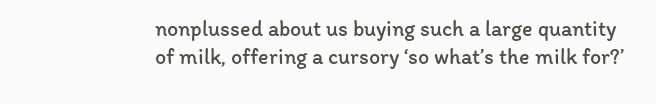nonplussed about us buying such a large quantity of milk, offering a cursory ‘so what’s the milk for?’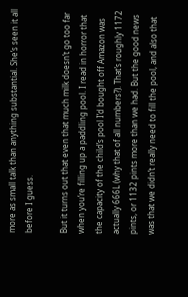more as small talk than anything substantial. She’s seen it all before I guess.

But it turns out that even that much milk doesn’t go too far when you’re filling up a paddling pool. I read in horror that the capacity of the child’s pool I’d bought off Amazon was actually 666L (why that of all numbers?). That’s roughly 1172 pints, or 1132 pints more than we had. But the good news was that we didn’t really need to fill the pool, and also that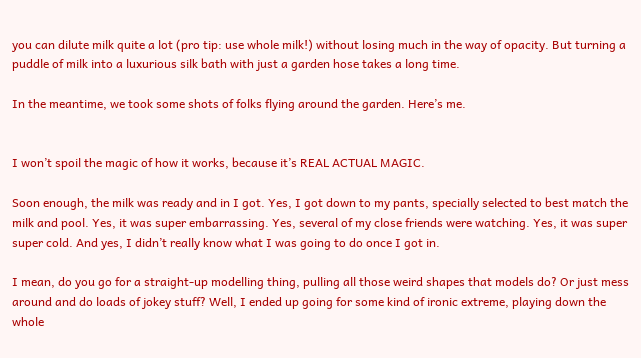you can dilute milk quite a lot (pro tip: use whole milk!) without losing much in the way of opacity. But turning a puddle of milk into a luxurious silk bath with just a garden hose takes a long time.

In the meantime, we took some shots of folks flying around the garden. Here’s me.


I won’t spoil the magic of how it works, because it’s REAL ACTUAL MAGIC.

Soon enough, the milk was ready and in I got. Yes, I got down to my pants, specially selected to best match the milk and pool. Yes, it was super embarrassing. Yes, several of my close friends were watching. Yes, it was super super cold. And yes, I didn’t really know what I was going to do once I got in.

I mean, do you go for a straight-up modelling thing, pulling all those weird shapes that models do? Or just mess around and do loads of jokey stuff? Well, I ended up going for some kind of ironic extreme, playing down the whole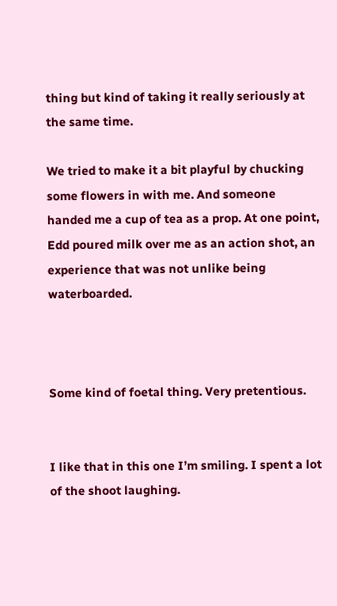thing but kind of taking it really seriously at the same time.

We tried to make it a bit playful by chucking some flowers in with me. And someone handed me a cup of tea as a prop. At one point, Edd poured milk over me as an action shot, an experience that was not unlike being waterboarded.



Some kind of foetal thing. Very pretentious.


I like that in this one I’m smiling. I spent a lot of the shoot laughing.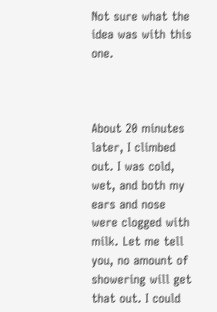Not sure what the idea was with this one.



About 20 minutes later, I climbed out. I was cold, wet, and both my ears and nose were clogged with milk. Let me tell you, no amount of showering will get that out. I could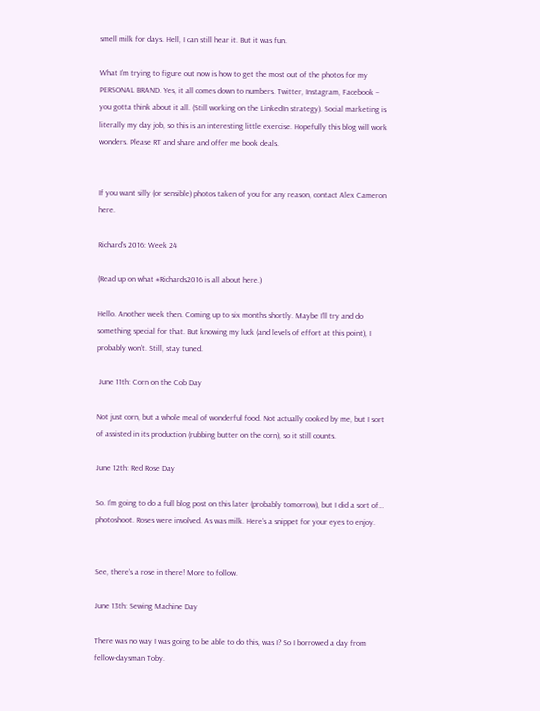smell milk for days. Hell, I can still hear it. But it was fun.

What I’m trying to figure out now is how to get the most out of the photos for my PERSONAL BRAND. Yes, it all comes down to numbers. Twitter, Instagram, Facebook – you gotta think about it all. (Still working on the LinkedIn strategy). Social marketing is literally my day job, so this is an interesting little exercise. Hopefully this blog will work wonders. Please RT and share and offer me book deals.


If you want silly (or sensible) photos taken of you for any reason, contact Alex Cameron here.

Richard’s 2016: Week 24

(Read up on what #Richards2016 is all about here.)

Hello. Another week then. Coming up to six months shortly. Maybe I’ll try and do something special for that. But knowing my luck (and levels of effort at this point), I probably won’t. Still, stay tuned.

 June 11th: Corn on the Cob Day

Not just corn, but a whole meal of wonderful food. Not actually cooked by me, but I sort of assisted in its production (rubbing butter on the corn), so it still counts.

June 12th: Red Rose Day

So. I’m going to do a full blog post on this later (probably tomorrow), but I did a sort of… photoshoot. Roses were involved. As was milk. Here’s a snippet for your eyes to enjoy.


See, there’s a rose in there! More to follow.

June 13th: Sewing Machine Day

There was no way I was going to be able to do this, was I? So I borrowed a day from fellow-daysman Toby.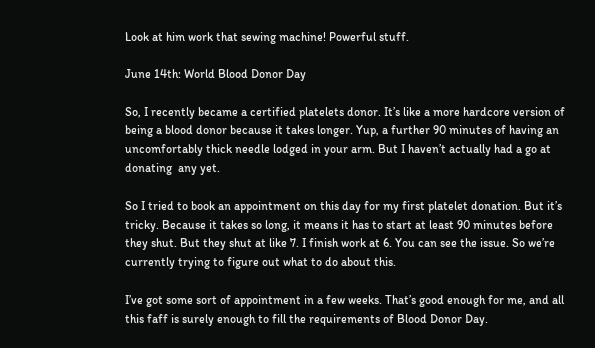Look at him work that sewing machine! Powerful stuff.

June 14th: World Blood Donor Day

So, I recently became a certified platelets donor. It’s like a more hardcore version of being a blood donor because it takes longer. Yup, a further 90 minutes of having an uncomfortably thick needle lodged in your arm. But I haven’t actually had a go at donating  any yet.

So I tried to book an appointment on this day for my first platelet donation. But it’s tricky. Because it takes so long, it means it has to start at least 90 minutes before they shut. But they shut at like 7. I finish work at 6. You can see the issue. So we’re currently trying to figure out what to do about this.

I’ve got some sort of appointment in a few weeks. That’s good enough for me, and all this faff is surely enough to fill the requirements of Blood Donor Day.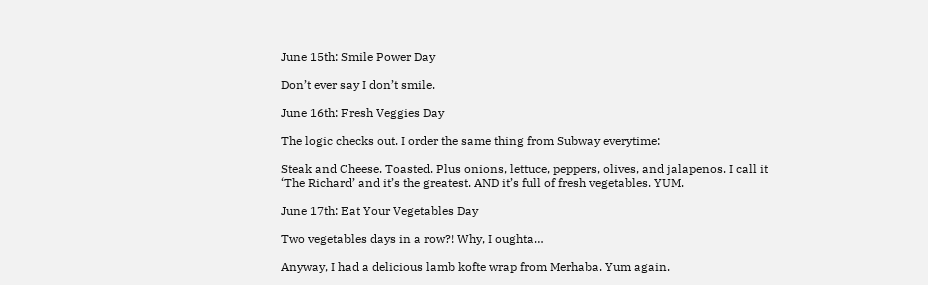June 15th: Smile Power Day

Don’t ever say I don’t smile.

June 16th: Fresh Veggies Day

The logic checks out. I order the same thing from Subway everytime:

Steak and Cheese. Toasted. Plus onions, lettuce, peppers, olives, and jalapenos. I call it ‘The Richard’ and it’s the greatest. AND it’s full of fresh vegetables. YUM.

June 17th: Eat Your Vegetables Day

Two vegetables days in a row?! Why, I oughta…

Anyway, I had a delicious lamb kofte wrap from Merhaba. Yum again.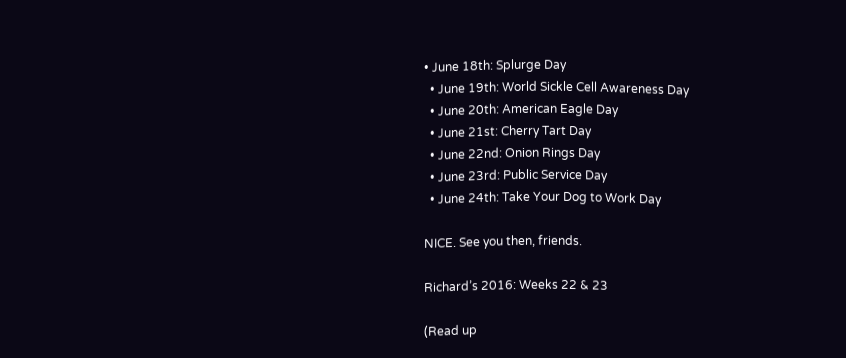• June 18th: Splurge Day
  • June 19th: World Sickle Cell Awareness Day
  • June 20th: American Eagle Day
  • June 21st: Cherry Tart Day
  • June 22nd: Onion Rings Day
  • June 23rd: Public Service Day
  • June 24th: Take Your Dog to Work Day

NICE. See you then, friends.

Richard’s 2016: Weeks 22 & 23

(Read up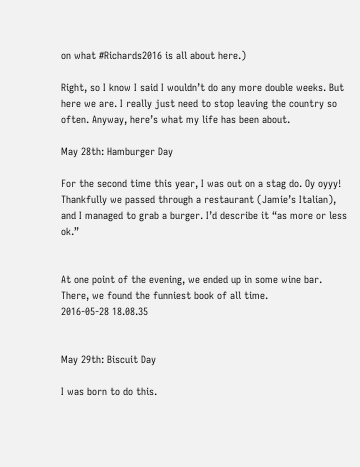on what #Richards2016 is all about here.)

Right, so I know I said I wouldn’t do any more double weeks. But here we are. I really just need to stop leaving the country so often. Anyway, here’s what my life has been about.

May 28th: Hamburger Day

For the second time this year, I was out on a stag do. Oy oyyy! Thankfully we passed through a restaurant (Jamie’s Italian), and I managed to grab a burger. I’d describe it “as more or less ok.”


At one point of the evening, we ended up in some wine bar. There, we found the funniest book of all time.
2016-05-28 18.08.35


May 29th: Biscuit Day

I was born to do this.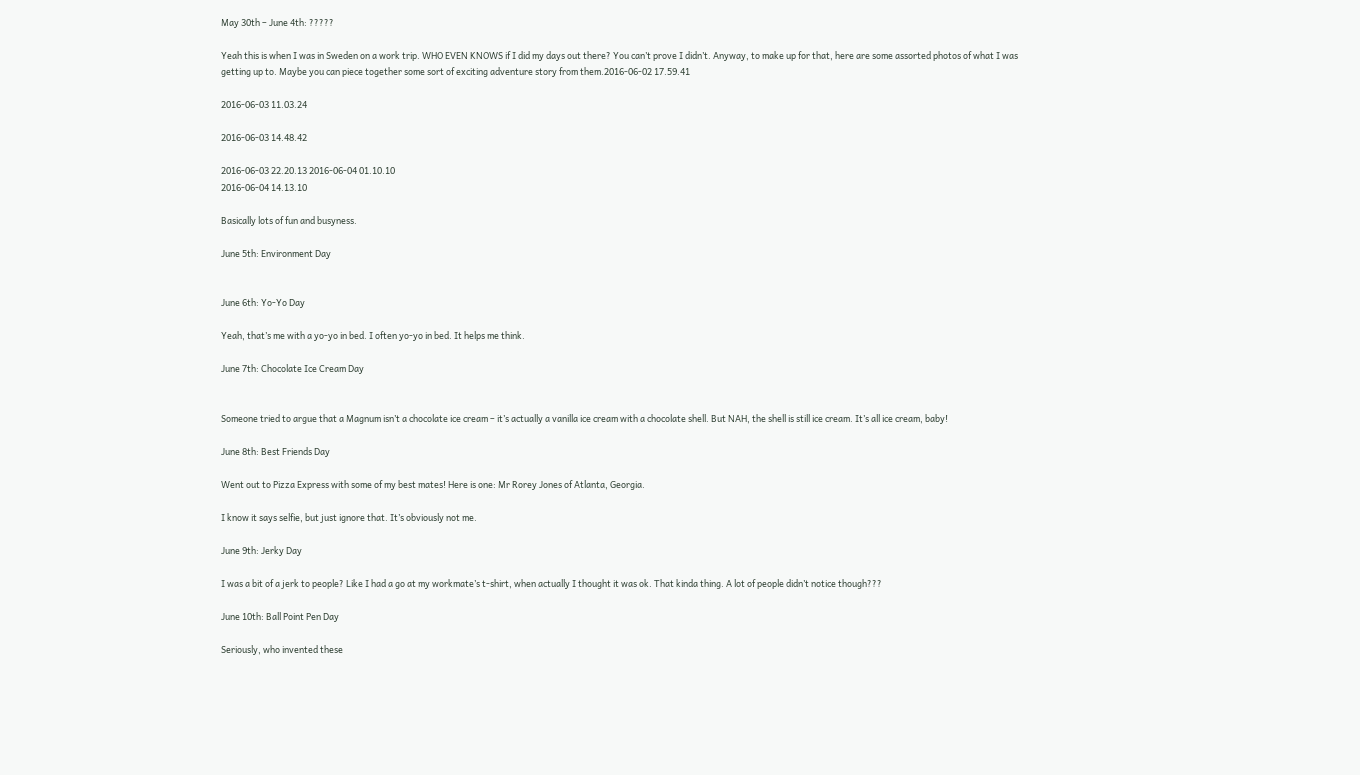May 30th – June 4th: ?????

Yeah this is when I was in Sweden on a work trip. WHO EVEN KNOWS if I did my days out there? You can’t prove I didn’t. Anyway, to make up for that, here are some assorted photos of what I was getting up to. Maybe you can piece together some sort of exciting adventure story from them.2016-06-02 17.59.41

2016-06-03 11.03.24

2016-06-03 14.48.42

2016-06-03 22.20.13 2016-06-04 01.10.10
2016-06-04 14.13.10

Basically lots of fun and busyness.

June 5th: Environment Day


June 6th: Yo-Yo Day

Yeah, that’s me with a yo-yo in bed. I often yo-yo in bed. It helps me think.

June 7th: Chocolate Ice Cream Day


Someone tried to argue that a Magnum isn’t a chocolate ice cream – it’s actually a vanilla ice cream with a chocolate shell. But NAH, the shell is still ice cream. It’s all ice cream, baby!

June 8th: Best Friends Day

Went out to Pizza Express with some of my best mates! Here is one: Mr Rorey Jones of Atlanta, Georgia.

I know it says selfie, but just ignore that. It’s obviously not me.

June 9th: Jerky Day

I was a bit of a jerk to people? Like I had a go at my workmate’s t-shirt, when actually I thought it was ok. That kinda thing. A lot of people didn’t notice though???

June 10th: Ball Point Pen Day

Seriously, who invented these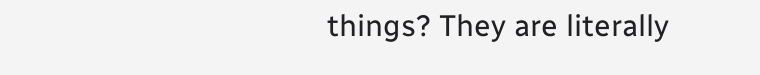things? They are literally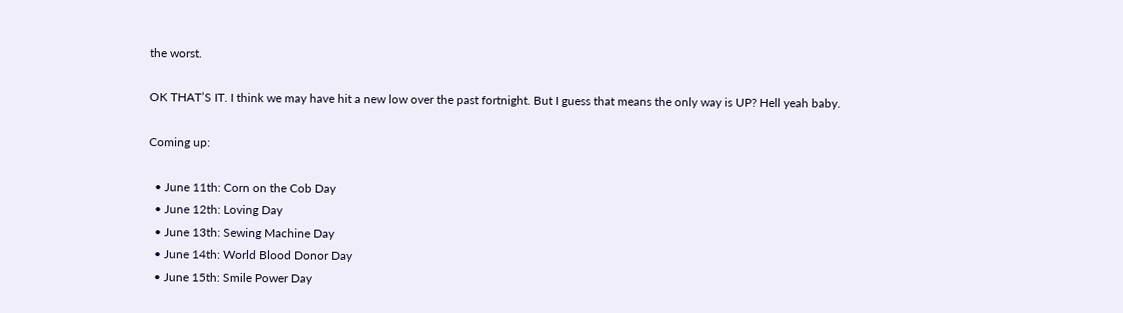the worst.

OK THAT’S IT. I think we may have hit a new low over the past fortnight. But I guess that means the only way is UP? Hell yeah baby.

Coming up:

  • June 11th: Corn on the Cob Day
  • June 12th: Loving Day
  • June 13th: Sewing Machine Day
  • June 14th: World Blood Donor Day
  • June 15th: Smile Power Day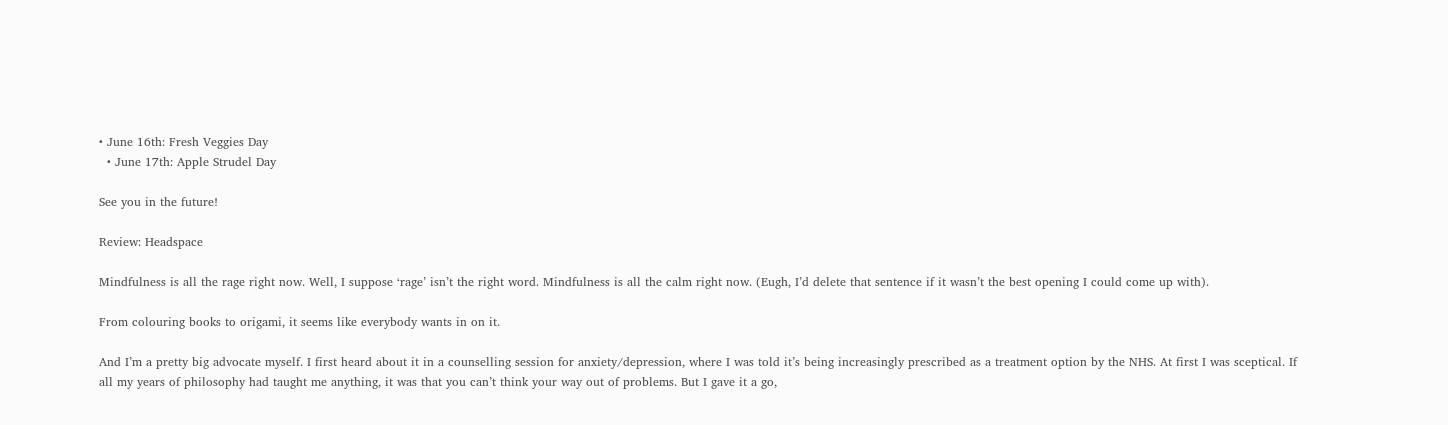• June 16th: Fresh Veggies Day
  • June 17th: Apple Strudel Day

See you in the future!

Review: Headspace

Mindfulness is all the rage right now. Well, I suppose ‘rage’ isn’t the right word. Mindfulness is all the calm right now. (Eugh, I’d delete that sentence if it wasn’t the best opening I could come up with).

From colouring books to origami, it seems like everybody wants in on it.

And I’m a pretty big advocate myself. I first heard about it in a counselling session for anxiety/depression, where I was told it’s being increasingly prescribed as a treatment option by the NHS. At first I was sceptical. If all my years of philosophy had taught me anything, it was that you can’t think your way out of problems. But I gave it a go,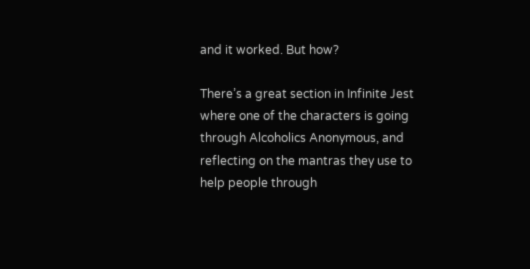and it worked. But how?

There’s a great section in Infinite Jest where one of the characters is going through Alcoholics Anonymous, and reflecting on the mantras they use to help people through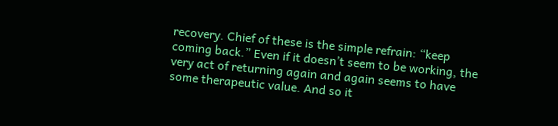recovery. Chief of these is the simple refrain: “keep coming back.” Even if it doesn’t seem to be working, the very act of returning again and again seems to have some therapeutic value. And so it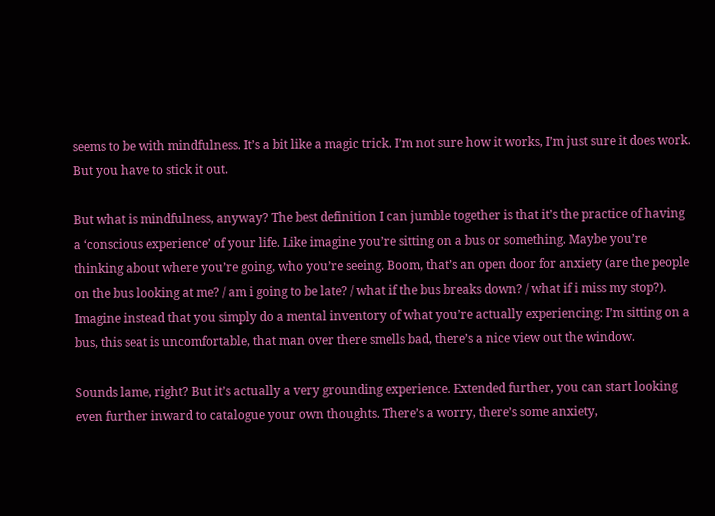seems to be with mindfulness. It’s a bit like a magic trick. I’m not sure how it works, I’m just sure it does work. But you have to stick it out.

But what is mindfulness, anyway? The best definition I can jumble together is that it’s the practice of having a ‘conscious experience’ of your life. Like imagine you’re sitting on a bus or something. Maybe you’re thinking about where you’re going, who you’re seeing. Boom, that’s an open door for anxiety (are the people on the bus looking at me? / am i going to be late? / what if the bus breaks down? / what if i miss my stop?). Imagine instead that you simply do a mental inventory of what you’re actually experiencing: I’m sitting on a bus, this seat is uncomfortable, that man over there smells bad, there’s a nice view out the window.

Sounds lame, right? But it’s actually a very grounding experience. Extended further, you can start looking even further inward to catalogue your own thoughts. There’s a worry, there’s some anxiety,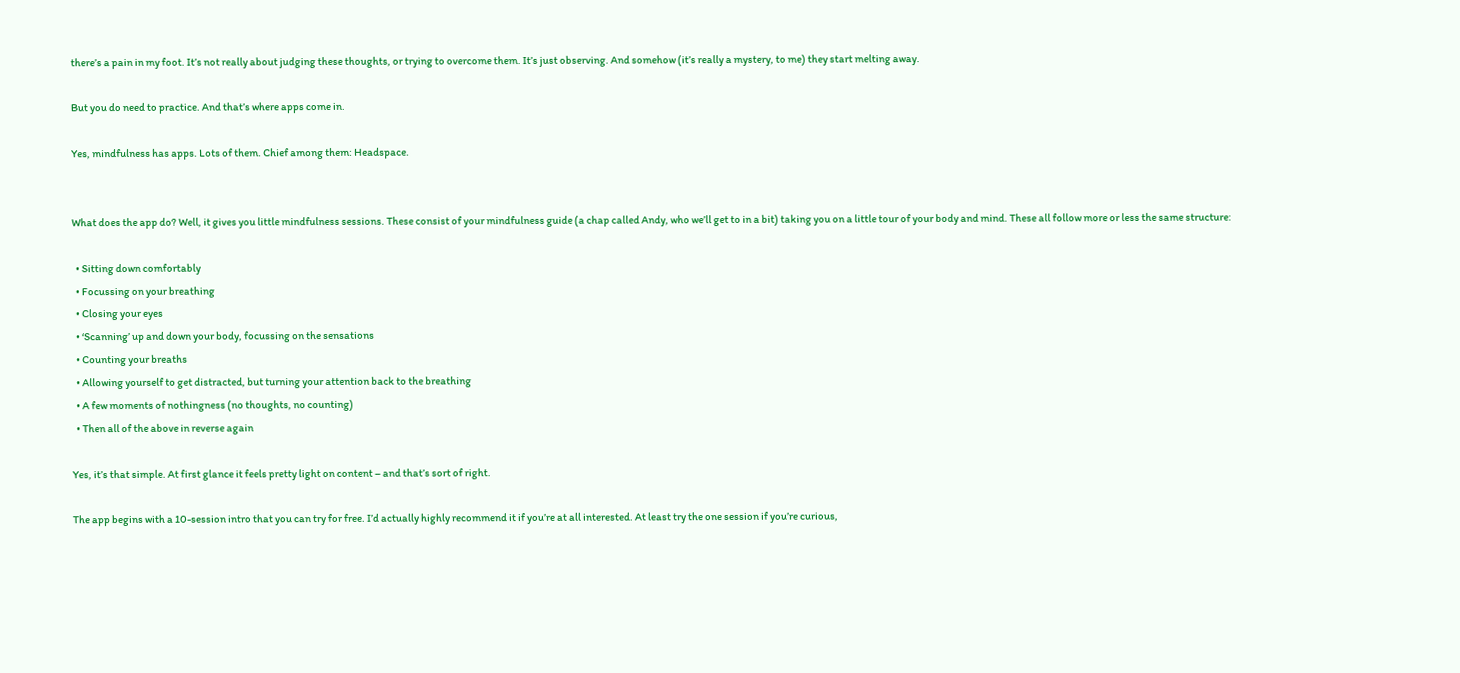there’s a pain in my foot. It’s not really about judging these thoughts, or trying to overcome them. It’s just observing. And somehow (it’s really a mystery, to me) they start melting away.

But you do need to practice. And that’s where apps come in.

Yes, mindfulness has apps. Lots of them. Chief among them: Headspace.


What does the app do? Well, it gives you little mindfulness sessions. These consist of your mindfulness guide (a chap called Andy, who we’ll get to in a bit) taking you on a little tour of your body and mind. These all follow more or less the same structure:

  • Sitting down comfortably
  • Focussing on your breathing
  • Closing your eyes
  • ‘Scanning’ up and down your body, focussing on the sensations
  • Counting your breaths
  • Allowing yourself to get distracted, but turning your attention back to the breathing
  • A few moments of nothingness (no thoughts, no counting)
  • Then all of the above in reverse again

Yes, it’s that simple. At first glance it feels pretty light on content – and that’s sort of right.

The app begins with a 10-session intro that you can try for free. I’d actually highly recommend it if you’re at all interested. At least try the one session if you’re curious,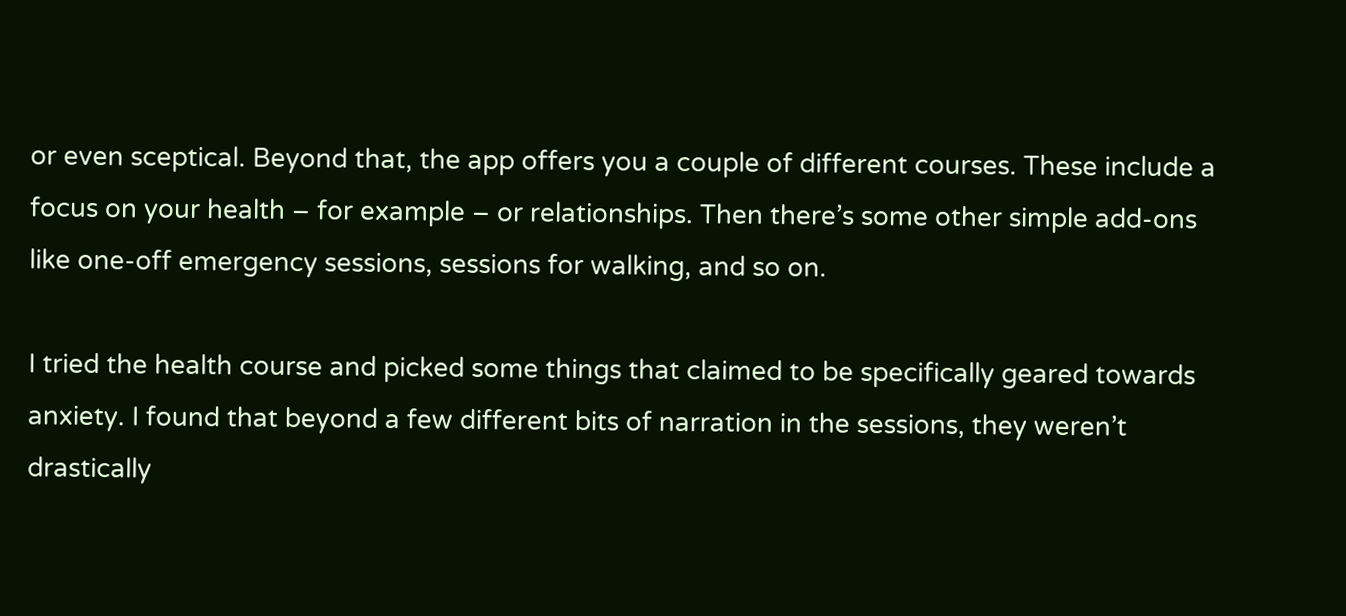or even sceptical. Beyond that, the app offers you a couple of different courses. These include a focus on your health – for example – or relationships. Then there’s some other simple add-ons like one-off emergency sessions, sessions for walking, and so on.

I tried the health course and picked some things that claimed to be specifically geared towards anxiety. I found that beyond a few different bits of narration in the sessions, they weren’t drastically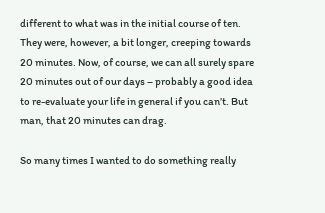different to what was in the initial course of ten. They were, however, a bit longer, creeping towards 20 minutes. Now, of course, we can all surely spare 20 minutes out of our days – probably a good idea to re-evaluate your life in general if you can’t. But man, that 20 minutes can drag.

So many times I wanted to do something really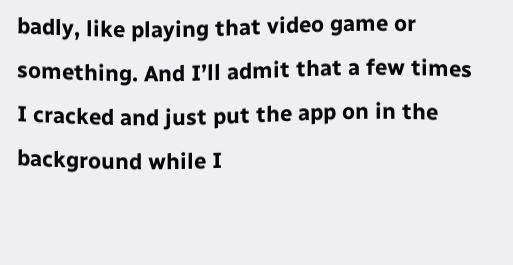badly, like playing that video game or something. And I’ll admit that a few times I cracked and just put the app on in the background while I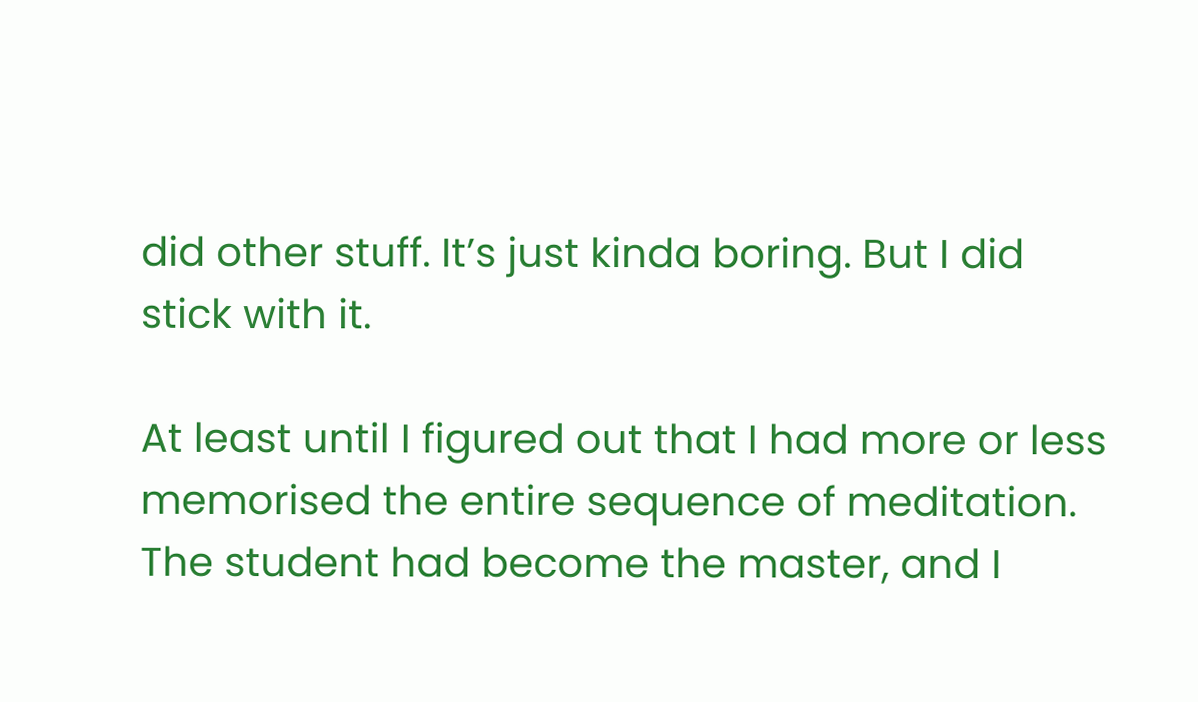did other stuff. It’s just kinda boring. But I did stick with it.

At least until I figured out that I had more or less memorised the entire sequence of meditation. The student had become the master, and I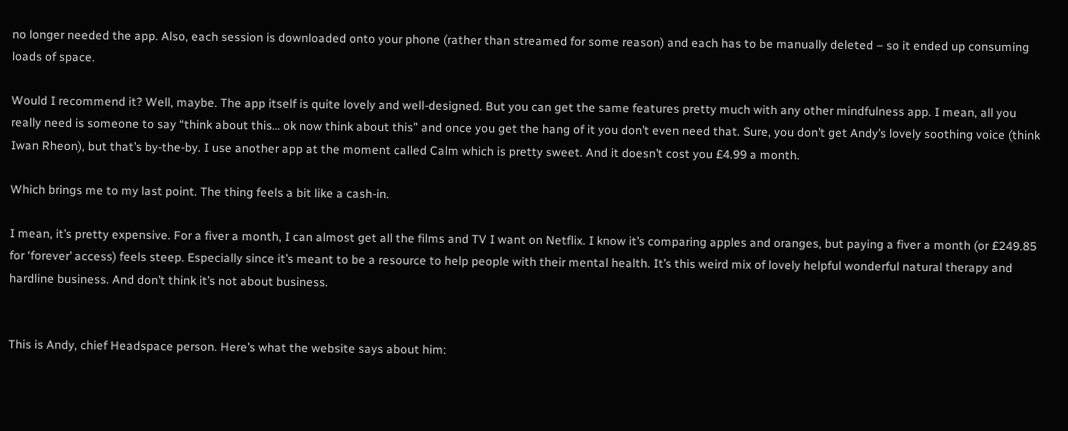no longer needed the app. Also, each session is downloaded onto your phone (rather than streamed for some reason) and each has to be manually deleted – so it ended up consuming loads of space.

Would I recommend it? Well, maybe. The app itself is quite lovely and well-designed. But you can get the same features pretty much with any other mindfulness app. I mean, all you really need is someone to say “think about this… ok now think about this” and once you get the hang of it you don’t even need that. Sure, you don’t get Andy’s lovely soothing voice (think Iwan Rheon), but that’s by-the-by. I use another app at the moment called Calm which is pretty sweet. And it doesn’t cost you £4.99 a month.

Which brings me to my last point. The thing feels a bit like a cash-in.

I mean, it’s pretty expensive. For a fiver a month, I can almost get all the films and TV I want on Netflix. I know it’s comparing apples and oranges, but paying a fiver a month (or £249.85 for ‘forever’ access) feels steep. Especially since it’s meant to be a resource to help people with their mental health. It’s this weird mix of lovely helpful wonderful natural therapy and hardline business. And don’t think it’s not about business.


This is Andy, chief Headspace person. Here’s what the website says about him: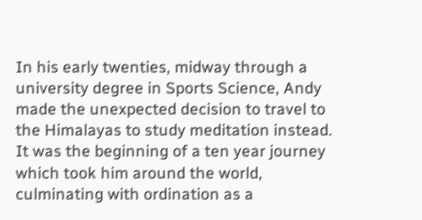In his early twenties, midway through a university degree in Sports Science, Andy made the unexpected decision to travel to the Himalayas to study meditation instead. It was the beginning of a ten year journey which took him around the world, culminating with ordination as a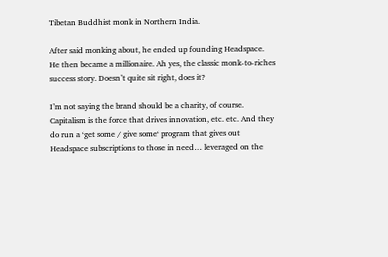Tibetan Buddhist monk in Northern India.

After said monking about, he ended up founding Headspace. He then became a millionaire. Ah yes, the classic monk-to-riches success story. Doesn’t quite sit right, does it?

I’m not saying the brand should be a charity, of course. Capitalism is the force that drives innovation, etc. etc. And they do run a ‘get some / give some‘ program that gives out Headspace subscriptions to those in need… leveraged on the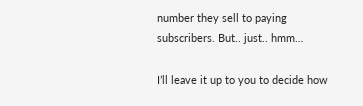number they sell to paying subscribers. But.. just.. hmm…

I’ll leave it up to you to decide how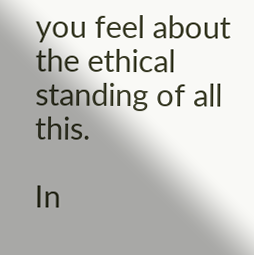you feel about the ethical standing of all this.

In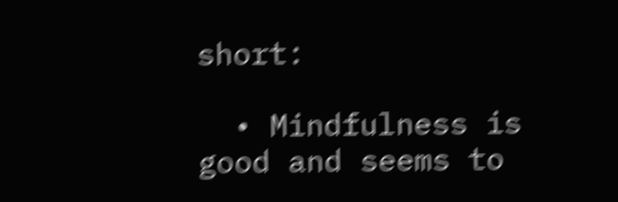short:

  • Mindfulness is good and seems to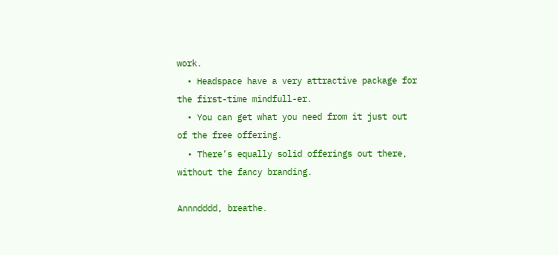work.
  • Headspace have a very attractive package for the first-time mindfull-er.
  • You can get what you need from it just out of the free offering.
  • There’s equally solid offerings out there, without the fancy branding.

Annndddd, breathe.